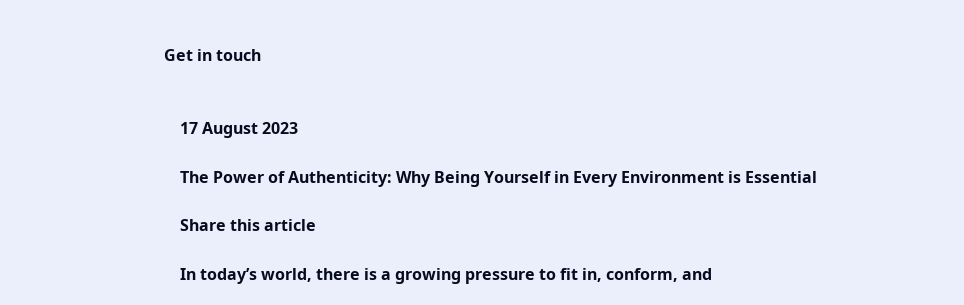Get in touch


    17 August 2023

    The Power of Authenticity: Why Being Yourself in Every Environment is Essential

    Share this article

    In today’s world, there is a growing pressure to fit in, conform, and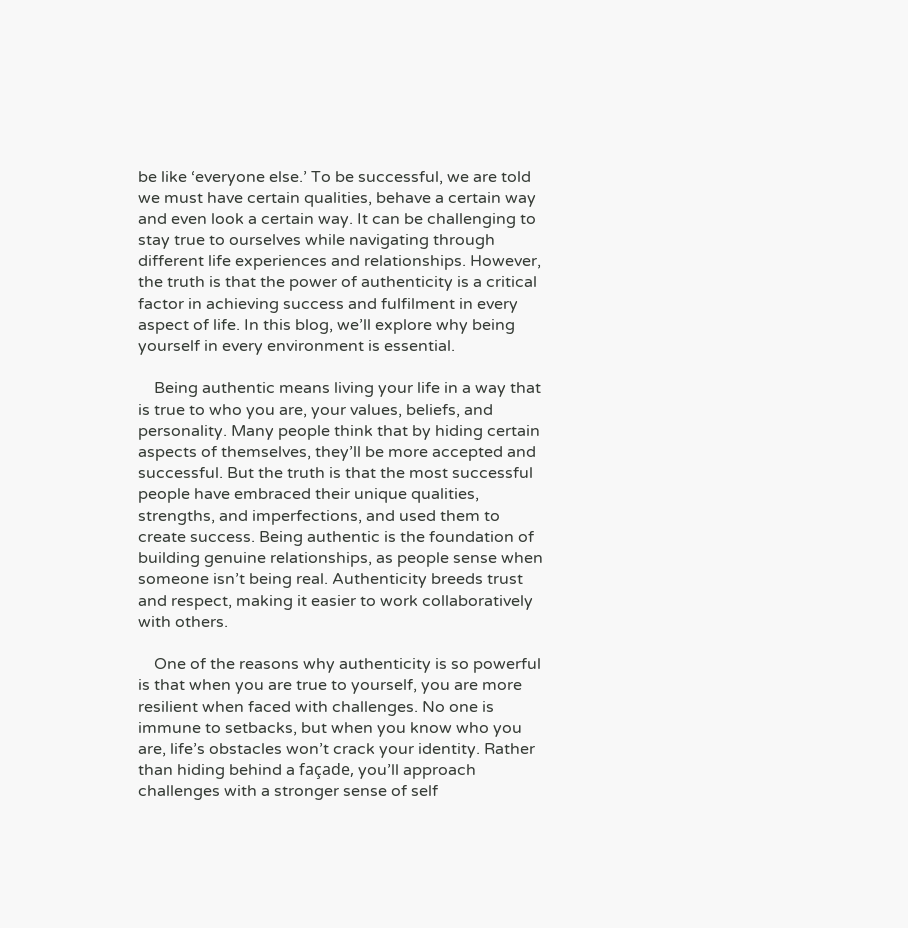be like ‘everyone else.’ To be successful, we are told we must have certain qualities, behave a certain way and even look a certain way. It can be challenging to stay true to ourselves while navigating through different life experiences and relationships. However, the truth is that the power of authenticity is a critical factor in achieving success and fulfilment in every aspect of life. In this blog, we’ll explore why being yourself in every environment is essential.

    Being authentic means living your life in a way that is true to who you are, your values, beliefs, and personality. Many people think that by hiding certain aspects of themselves, they’ll be more accepted and successful. But the truth is that the most successful people have embraced their unique qualities, strengths, and imperfections, and used them to create success. Being authentic is the foundation of building genuine relationships, as people sense when someone isn’t being real. Authenticity breeds trust and respect, making it easier to work collaboratively with others.

    One of the reasons why authenticity is so powerful is that when you are true to yourself, you are more resilient when faced with challenges. No one is immune to setbacks, but when you know who you are, life’s obstacles won’t crack your identity. Rather than hiding behind a façade, you’ll approach challenges with a stronger sense of self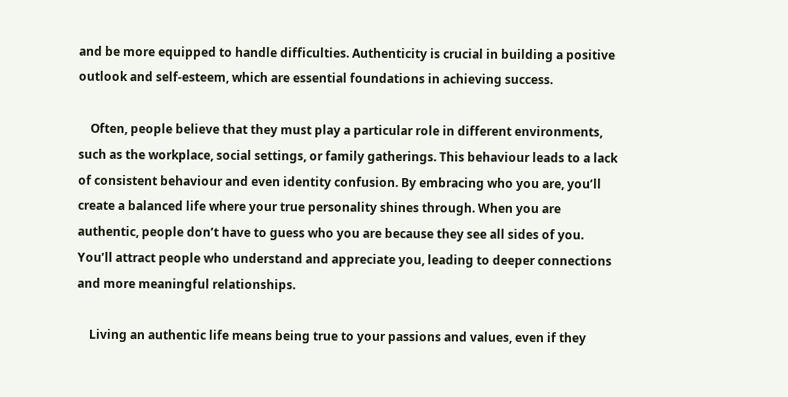and be more equipped to handle difficulties. Authenticity is crucial in building a positive outlook and self-esteem, which are essential foundations in achieving success.

    Often, people believe that they must play a particular role in different environments, such as the workplace, social settings, or family gatherings. This behaviour leads to a lack of consistent behaviour and even identity confusion. By embracing who you are, you’ll create a balanced life where your true personality shines through. When you are authentic, people don’t have to guess who you are because they see all sides of you. You’ll attract people who understand and appreciate you, leading to deeper connections and more meaningful relationships.

    Living an authentic life means being true to your passions and values, even if they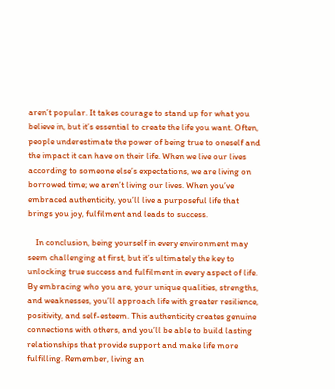aren’t popular. It takes courage to stand up for what you believe in, but it’s essential to create the life you want. Often, people underestimate the power of being true to oneself and the impact it can have on their life. When we live our lives according to someone else’s expectations, we are living on borrowed time; we aren’t living our lives. When you’ve embraced authenticity, you’ll live a purposeful life that brings you joy, fulfilment and leads to success.

    In conclusion, being yourself in every environment may seem challenging at first, but it’s ultimately the key to unlocking true success and fulfilment in every aspect of life. By embracing who you are, your unique qualities, strengths, and weaknesses, you’ll approach life with greater resilience, positivity, and self-esteem. This authenticity creates genuine connections with others, and you’ll be able to build lasting relationships that provide support and make life more fulfilling. Remember, living an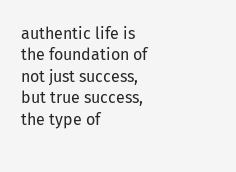authentic life is the foundation of not just success, but true success, the type of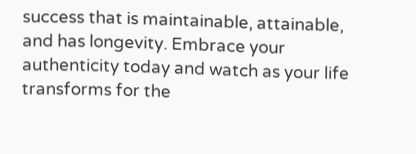success that is maintainable, attainable, and has longevity. Embrace your authenticity today and watch as your life transforms for the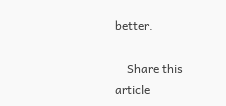better.

    Share this article